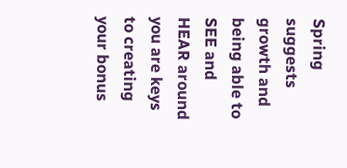Spring suggests growth and being able to SEE and HEAR around you are keys to creating your bonus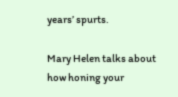years’ spurts.

Mary Helen talks about how honing your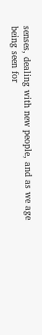senses, dealing with new people, and as we age being seen for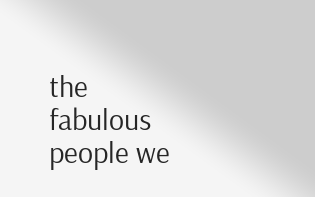the fabulous people we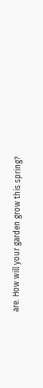are. How will your garden grow this spring?